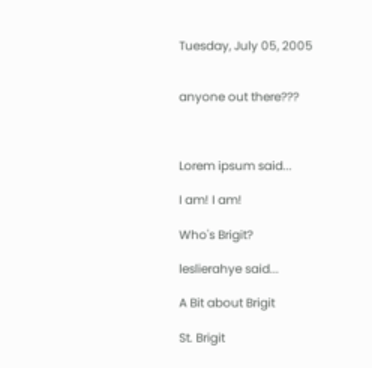Tuesday, July 05, 2005


anyone out there???



Lorem ipsum said...

I am! I am!

Who's Brigit?

leslierahye said...

A Bit about Brigit

St. Brigit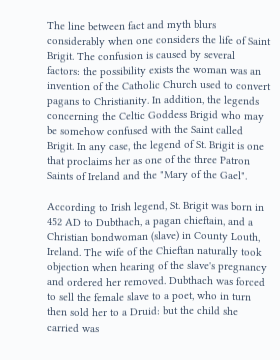The line between fact and myth blurs considerably when one considers the life of Saint Brigit. The confusion is caused by several factors: the possibility exists the woman was an invention of the Catholic Church used to convert pagans to Christianity. In addition, the legends concerning the Celtic Goddess Brigid who may be somehow confused with the Saint called Brigit. In any case, the legend of St. Brigit is one that proclaims her as one of the three Patron Saints of Ireland and the "Mary of the Gael".

According to Irish legend, St. Brigit was born in 452 AD to Dubthach, a pagan chieftain, and a Christian bondwoman (slave) in County Louth, Ireland. The wife of the Chieftan naturally took objection when hearing of the slave's pregnancy and ordered her removed. Dubthach was forced to sell the female slave to a poet, who in turn then sold her to a Druid: but the child she carried was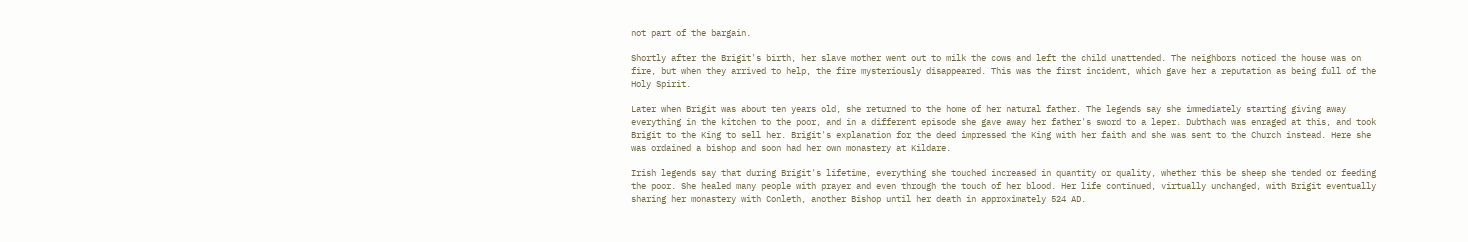not part of the bargain.

Shortly after the Brigit's birth, her slave mother went out to milk the cows and left the child unattended. The neighbors noticed the house was on fire, but when they arrived to help, the fire mysteriously disappeared. This was the first incident, which gave her a reputation as being full of the Holy Spirit.

Later when Brigit was about ten years old, she returned to the home of her natural father. The legends say she immediately starting giving away everything in the kitchen to the poor, and in a different episode she gave away her father's sword to a leper. Dubthach was enraged at this, and took Brigit to the King to sell her. Brigit's explanation for the deed impressed the King with her faith and she was sent to the Church instead. Here she was ordained a bishop and soon had her own monastery at Kildare.

Irish legends say that during Brigit's lifetime, everything she touched increased in quantity or quality, whether this be sheep she tended or feeding the poor. She healed many people with prayer and even through the touch of her blood. Her life continued, virtually unchanged, with Brigit eventually sharing her monastery with Conleth, another Bishop until her death in approximately 524 AD.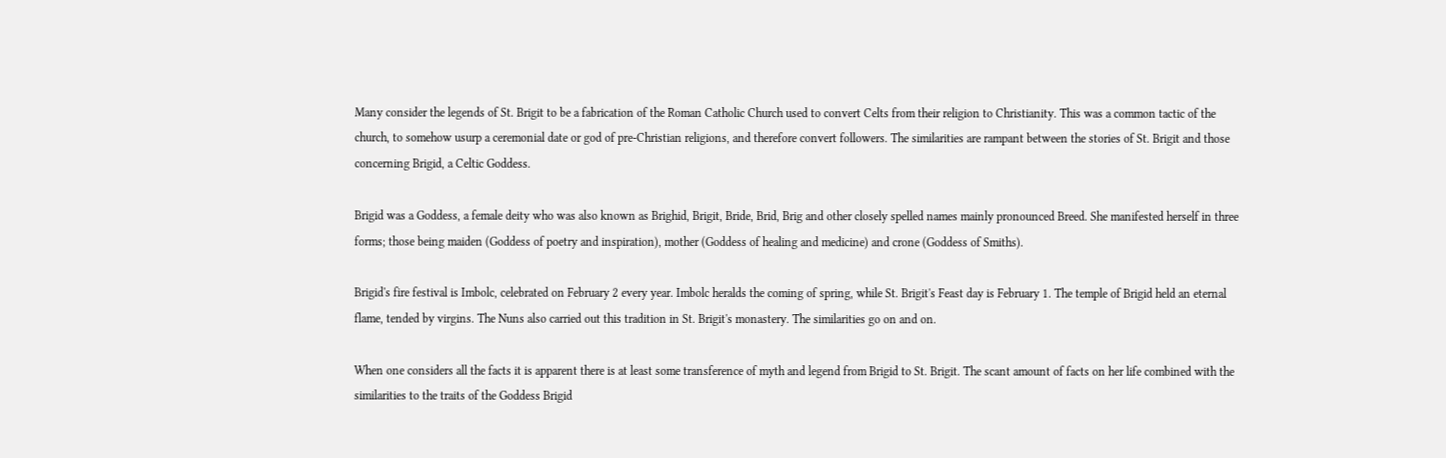Many consider the legends of St. Brigit to be a fabrication of the Roman Catholic Church used to convert Celts from their religion to Christianity. This was a common tactic of the church, to somehow usurp a ceremonial date or god of pre-Christian religions, and therefore convert followers. The similarities are rampant between the stories of St. Brigit and those concerning Brigid, a Celtic Goddess.

Brigid was a Goddess, a female deity who was also known as Brighid, Brigit, Bride, Brid, Brig and other closely spelled names mainly pronounced Breed. She manifested herself in three forms; those being maiden (Goddess of poetry and inspiration), mother (Goddess of healing and medicine) and crone (Goddess of Smiths).

Brigid's fire festival is Imbolc, celebrated on February 2 every year. Imbolc heralds the coming of spring, while St. Brigit's Feast day is February 1. The temple of Brigid held an eternal flame, tended by virgins. The Nuns also carried out this tradition in St. Brigit's monastery. The similarities go on and on.

When one considers all the facts it is apparent there is at least some transference of myth and legend from Brigid to St. Brigit. The scant amount of facts on her life combined with the similarities to the traits of the Goddess Brigid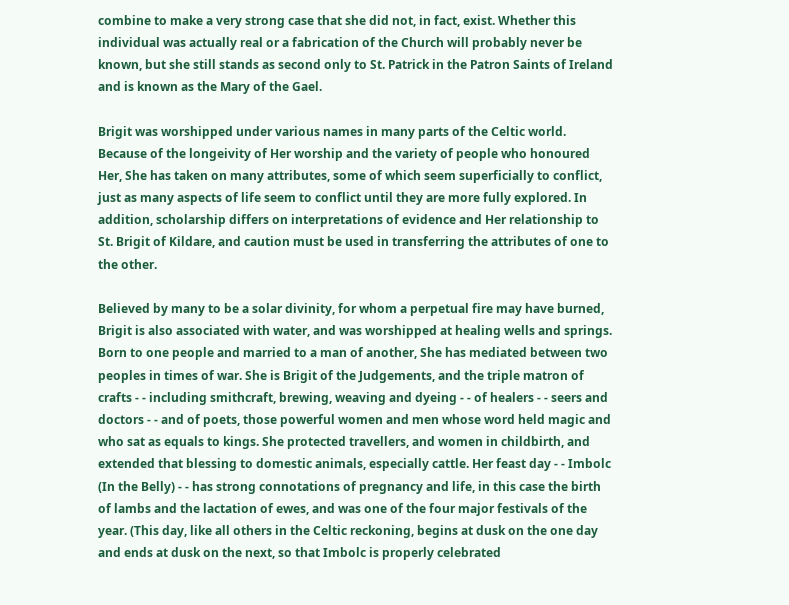combine to make a very strong case that she did not, in fact, exist. Whether this individual was actually real or a fabrication of the Church will probably never be known, but she still stands as second only to St. Patrick in the Patron Saints of Ireland and is known as the Mary of the Gael.

Brigit was worshipped under various names in many parts of the Celtic world. Because of the longeivity of Her worship and the variety of people who honoured Her, She has taken on many attributes, some of which seem superficially to conflict, just as many aspects of life seem to conflict until they are more fully explored. In addition, scholarship differs on interpretations of evidence and Her relationship to St. Brigit of Kildare, and caution must be used in transferring the attributes of one to the other.

Believed by many to be a solar divinity, for whom a perpetual fire may have burned, Brigit is also associated with water, and was worshipped at healing wells and springs. Born to one people and married to a man of another, She has mediated between two peoples in times of war. She is Brigit of the Judgements, and the triple matron of crafts - - including smithcraft, brewing, weaving and dyeing - - of healers - - seers and doctors - - and of poets, those powerful women and men whose word held magic and who sat as equals to kings. She protected travellers, and women in childbirth, and extended that blessing to domestic animals, especially cattle. Her feast day - - Imbolc (In the Belly) - - has strong connotations of pregnancy and life, in this case the birth of lambs and the lactation of ewes, and was one of the four major festivals of the year. (This day, like all others in the Celtic reckoning, begins at dusk on the one day and ends at dusk on the next, so that Imbolc is properly celebrated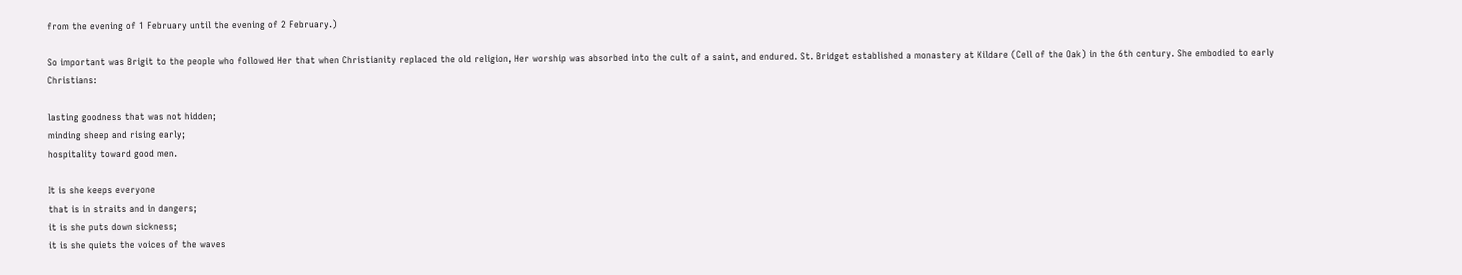from the evening of 1 February until the evening of 2 February.)

So important was Brigit to the people who followed Her that when Christianity replaced the old religion, Her worship was absorbed into the cult of a saint, and endured. St. Bridget established a monastery at Kildare (Cell of the Oak) in the 6th century. She embodied to early Christians:

lasting goodness that was not hidden;
minding sheep and rising early;
hospitality toward good men.

It is she keeps everyone
that is in straits and in dangers;
it is she puts down sickness;
it is she quiets the voices of the waves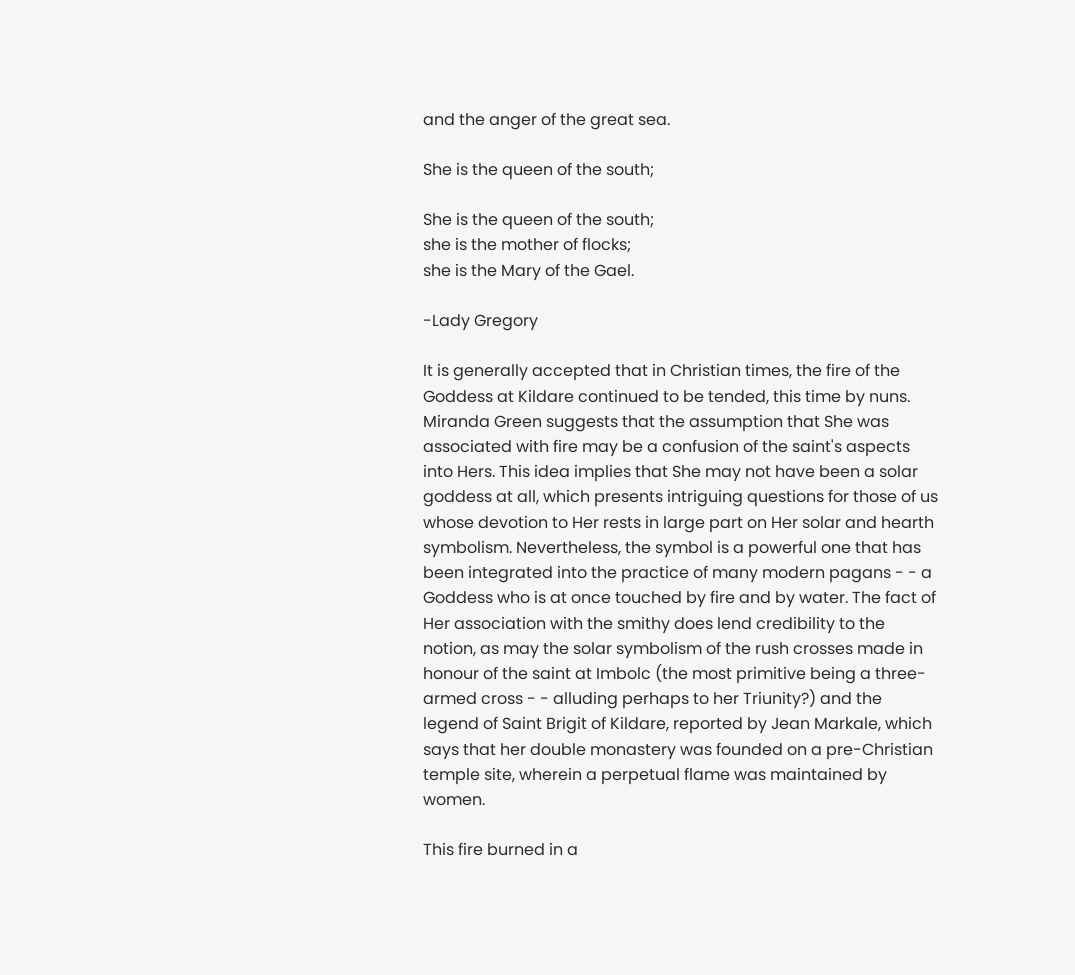and the anger of the great sea.

She is the queen of the south;

She is the queen of the south;
she is the mother of flocks;
she is the Mary of the Gael.

-Lady Gregory

It is generally accepted that in Christian times, the fire of the Goddess at Kildare continued to be tended, this time by nuns. Miranda Green suggests that the assumption that She was associated with fire may be a confusion of the saint's aspects into Hers. This idea implies that She may not have been a solar goddess at all, which presents intriguing questions for those of us whose devotion to Her rests in large part on Her solar and hearth symbolism. Nevertheless, the symbol is a powerful one that has been integrated into the practice of many modern pagans - - a Goddess who is at once touched by fire and by water. The fact of Her association with the smithy does lend credibility to the notion, as may the solar symbolism of the rush crosses made in honour of the saint at Imbolc (the most primitive being a three-armed cross - - alluding perhaps to her Triunity?) and the legend of Saint Brigit of Kildare, reported by Jean Markale, which says that her double monastery was founded on a pre-Christian temple site, wherein a perpetual flame was maintained by women.

This fire burned in a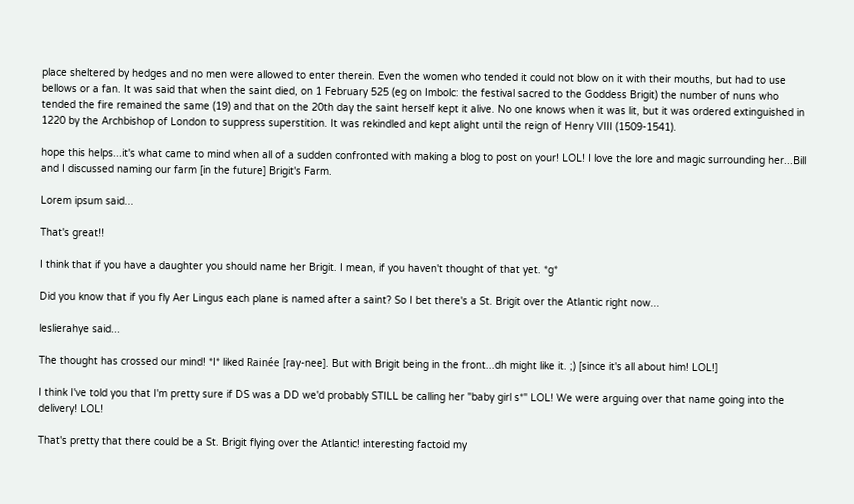place sheltered by hedges and no men were allowed to enter therein. Even the women who tended it could not blow on it with their mouths, but had to use bellows or a fan. It was said that when the saint died, on 1 February 525 (eg on Imbolc: the festival sacred to the Goddess Brigit) the number of nuns who tended the fire remained the same (19) and that on the 20th day the saint herself kept it alive. No one knows when it was lit, but it was ordered extinguished in 1220 by the Archbishop of London to suppress superstition. It was rekindled and kept alight until the reign of Henry VIII (1509-1541).

hope this helps...it's what came to mind when all of a sudden confronted with making a blog to post on your! LOL! I love the lore and magic surrounding her...Bill and I discussed naming our farm [in the future] Brigit's Farm.

Lorem ipsum said...

That's great!!

I think that if you have a daughter you should name her Brigit. I mean, if you haven't thought of that yet. *g*

Did you know that if you fly Aer Lingus each plane is named after a saint? So I bet there's a St. Brigit over the Atlantic right now...

leslierahye said...

The thought has crossed our mind! *I* liked Rainée [ray-nee]. But with Brigit being in the front...dh might like it. ;) [since it's all about him! LOL!]

I think I've told you that I'm pretty sure if DS was a DD we'd probably STILL be calling her "baby girl s*" LOL! We were arguing over that name going into the delivery! LOL!

That's pretty that there could be a St. Brigit flying over the Atlantic! interesting factoid my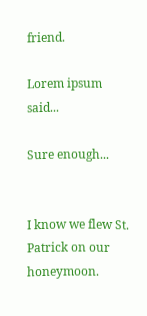friend.

Lorem ipsum said...

Sure enough...


I know we flew St. Patrick on our honeymoon.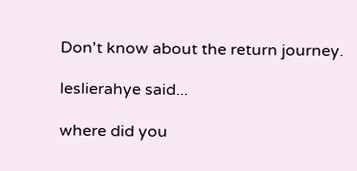Don't know about the return journey.

leslierahye said...

where did you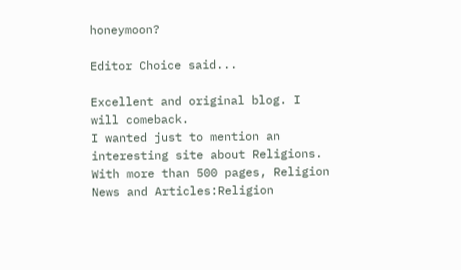honeymoon?

Editor Choice said...

Excellent and original blog. I will comeback.
I wanted just to mention an interesting site about Religions. With more than 500 pages, Religion News and Articles:Religion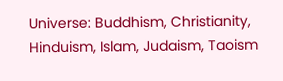Universe: Buddhism, Christianity, Hinduism, Islam, Judaism, Taoism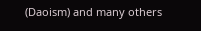(Daoism) and many others